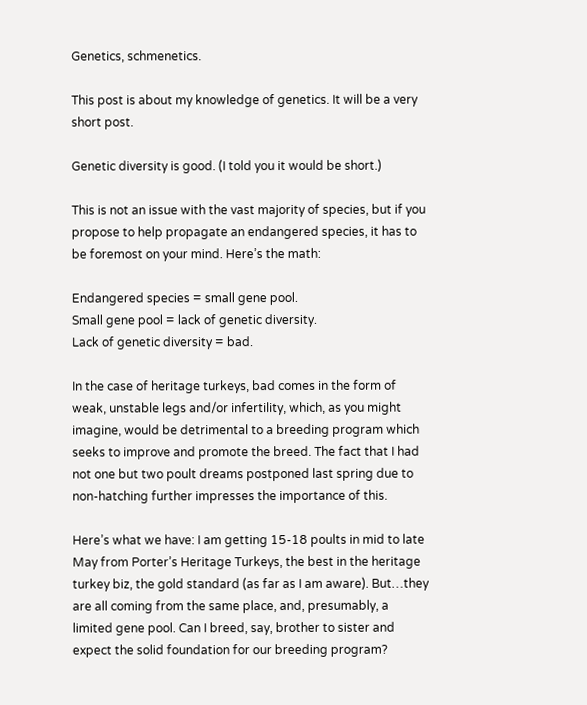Genetics, schmenetics.

This post is about my knowledge of genetics. It will be a very short post.

Genetic diversity is good. (I told you it would be short.)

This is not an issue with the vast majority of species, but if you propose to help propagate an endangered species, it has to be foremost on your mind. Here’s the math:

Endangered species = small gene pool.
Small gene pool = lack of genetic diversity.
Lack of genetic diversity = bad.

In the case of heritage turkeys, bad comes in the form of weak, unstable legs and/or infertility, which, as you might imagine, would be detrimental to a breeding program which seeks to improve and promote the breed. The fact that I had not one but two poult dreams postponed last spring due to non-hatching further impresses the importance of this.

Here’s what we have: I am getting 15-18 poults in mid to late May from Porter’s Heritage Turkeys, the best in the heritage turkey biz, the gold standard (as far as I am aware). But…they are all coming from the same place, and, presumably, a limited gene pool. Can I breed, say, brother to sister and expect the solid foundation for our breeding program?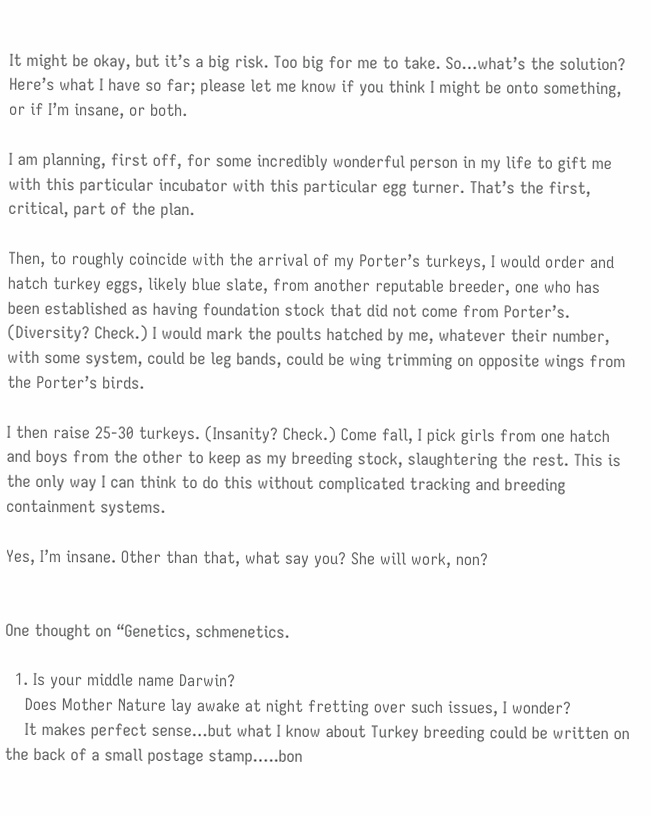It might be okay, but it’s a big risk. Too big for me to take. So…what’s the solution? Here’s what I have so far; please let me know if you think I might be onto something, or if I’m insane, or both.

I am planning, first off, for some incredibly wonderful person in my life to gift me with this particular incubator with this particular egg turner. That’s the first, critical, part of the plan.

Then, to roughly coincide with the arrival of my Porter’s turkeys, I would order and hatch turkey eggs, likely blue slate, from another reputable breeder, one who has been established as having foundation stock that did not come from Porter’s. (Diversity? Check.) I would mark the poults hatched by me, whatever their number, with some system, could be leg bands, could be wing trimming on opposite wings from the Porter’s birds.

I then raise 25-30 turkeys. (Insanity? Check.) Come fall, I pick girls from one hatch and boys from the other to keep as my breeding stock, slaughtering the rest. This is the only way I can think to do this without complicated tracking and breeding containment systems.

Yes, I’m insane. Other than that, what say you? She will work, non?


One thought on “Genetics, schmenetics.

  1. Is your middle name Darwin?
    Does Mother Nature lay awake at night fretting over such issues, I wonder?
    It makes perfect sense…but what I know about Turkey breeding could be written on the back of a small postage stamp…..bon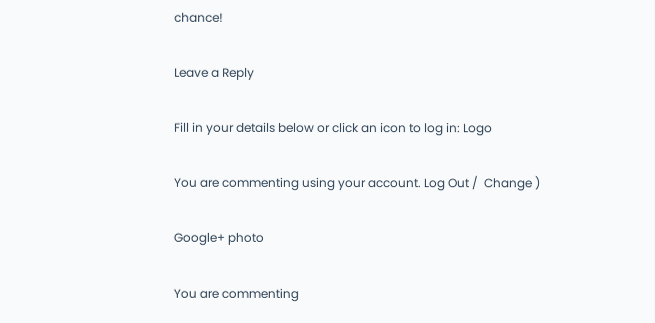chance!

Leave a Reply

Fill in your details below or click an icon to log in: Logo

You are commenting using your account. Log Out /  Change )

Google+ photo

You are commenting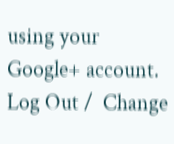using your Google+ account. Log Out /  Change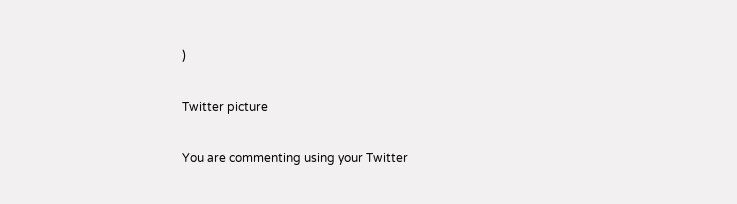)

Twitter picture

You are commenting using your Twitter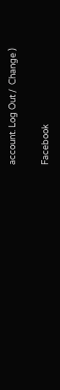account. Log Out /  Change )

Facebook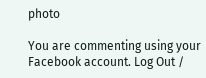photo

You are commenting using your Facebook account. Log Out /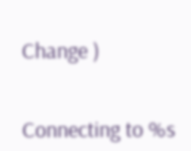Change )


Connecting to %s